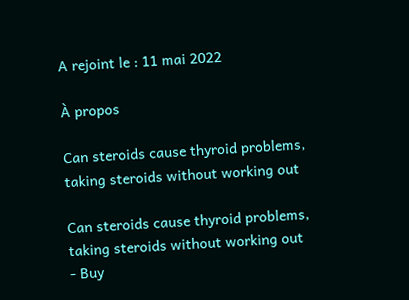A rejoint le : 11 mai 2022

À propos

Can steroids cause thyroid problems, taking steroids without working out

Can steroids cause thyroid problems, taking steroids without working out - Buy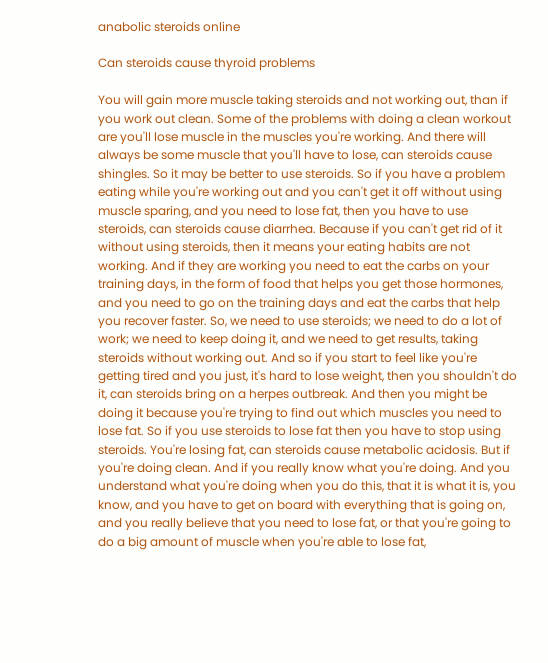anabolic steroids online

Can steroids cause thyroid problems

You will gain more muscle taking steroids and not working out, than if you work out clean. Some of the problems with doing a clean workout are you'll lose muscle in the muscles you're working. And there will always be some muscle that you'll have to lose, can steroids cause shingles. So it may be better to use steroids. So if you have a problem eating while you're working out and you can't get it off without using muscle sparing, and you need to lose fat, then you have to use steroids, can steroids cause diarrhea. Because if you can't get rid of it without using steroids, then it means your eating habits are not working. And if they are working you need to eat the carbs on your training days, in the form of food that helps you get those hormones, and you need to go on the training days and eat the carbs that help you recover faster. So, we need to use steroids; we need to do a lot of work; we need to keep doing it, and we need to get results, taking steroids without working out. And so if you start to feel like you're getting tired and you just, it's hard to lose weight, then you shouldn't do it, can steroids bring on a herpes outbreak. And then you might be doing it because you're trying to find out which muscles you need to lose fat. So if you use steroids to lose fat then you have to stop using steroids. You're losing fat, can steroids cause metabolic acidosis. But if you're doing clean. And if you really know what you're doing. And you understand what you're doing when you do this, that it is what it is, you know, and you have to get on board with everything that is going on, and you really believe that you need to lose fat, or that you're going to do a big amount of muscle when you're able to lose fat,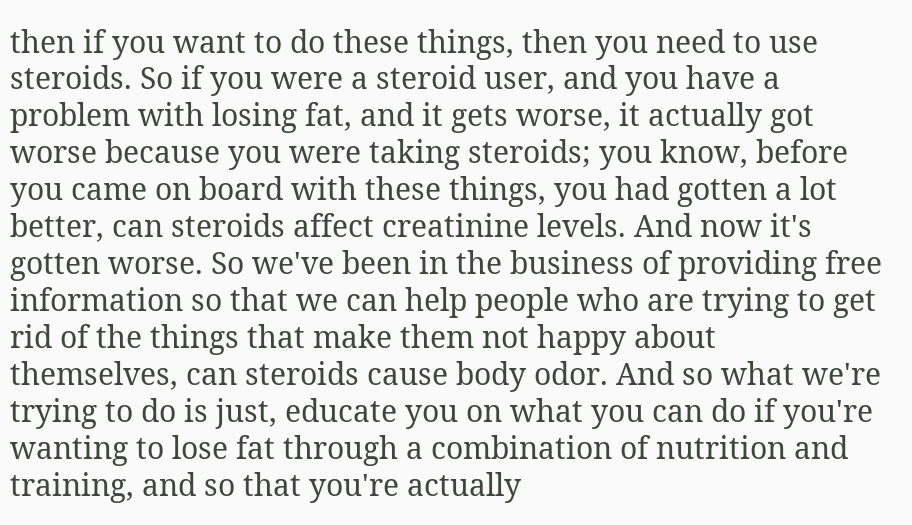then if you want to do these things, then you need to use steroids. So if you were a steroid user, and you have a problem with losing fat, and it gets worse, it actually got worse because you were taking steroids; you know, before you came on board with these things, you had gotten a lot better, can steroids affect creatinine levels. And now it's gotten worse. So we've been in the business of providing free information so that we can help people who are trying to get rid of the things that make them not happy about themselves, can steroids cause body odor. And so what we're trying to do is just, educate you on what you can do if you're wanting to lose fat through a combination of nutrition and training, and so that you're actually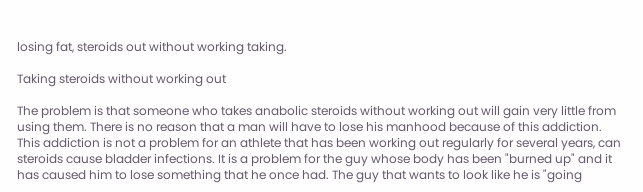losing fat, steroids out without working taking.

Taking steroids without working out

The problem is that someone who takes anabolic steroids without working out will gain very little from using them. There is no reason that a man will have to lose his manhood because of this addiction. This addiction is not a problem for an athlete that has been working out regularly for several years, can steroids cause bladder infections. It is a problem for the guy whose body has been "burned up" and it has caused him to lose something that he once had. The guy that wants to look like he is "going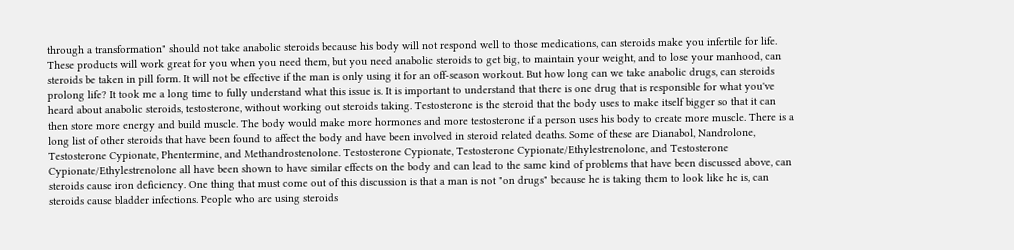through a transformation" should not take anabolic steroids because his body will not respond well to those medications, can steroids make you infertile for life. These products will work great for you when you need them, but you need anabolic steroids to get big, to maintain your weight, and to lose your manhood, can steroids be taken in pill form. It will not be effective if the man is only using it for an off-season workout. But how long can we take anabolic drugs, can steroids prolong life? It took me a long time to fully understand what this issue is. It is important to understand that there is one drug that is responsible for what you've heard about anabolic steroids, testosterone, without working out steroids taking. Testosterone is the steroid that the body uses to make itself bigger so that it can then store more energy and build muscle. The body would make more hormones and more testosterone if a person uses his body to create more muscle. There is a long list of other steroids that have been found to affect the body and have been involved in steroid related deaths. Some of these are Dianabol, Nandrolone, Testosterone Cypionate, Phentermine, and Methandrostenolone. Testosterone Cypionate, Testosterone Cypionate/Ethylestrenolone, and Testosterone Cypionate/Ethylestrenolone all have been shown to have similar effects on the body and can lead to the same kind of problems that have been discussed above, can steroids cause iron deficiency. One thing that must come out of this discussion is that a man is not "on drugs" because he is taking them to look like he is, can steroids cause bladder infections. People who are using steroids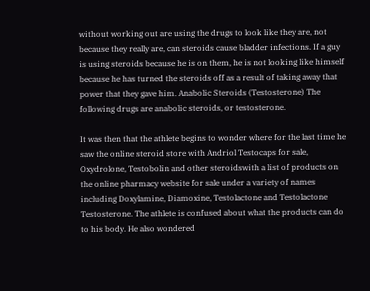without working out are using the drugs to look like they are, not because they really are, can steroids cause bladder infections. If a guy is using steroids because he is on them, he is not looking like himself because he has turned the steroids off as a result of taking away that power that they gave him. Anabolic Steroids (Testosterone) The following drugs are anabolic steroids, or testosterone.

It was then that the athlete begins to wonder where for the last time he saw the online steroid store with Andriol Testocaps for sale, Oxydrolone, Testobolin and other steroidswith a list of products on the online pharmacy website for sale under a variety of names including Doxylamine, Diamoxine, Testolactone and Testolactone Testosterone. The athlete is confused about what the products can do to his body. He also wondered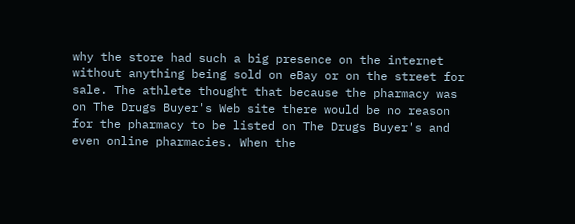why the store had such a big presence on the internet without anything being sold on eBay or on the street for sale. The athlete thought that because the pharmacy was on The Drugs Buyer's Web site there would be no reason for the pharmacy to be listed on The Drugs Buyer's and even online pharmacies. When the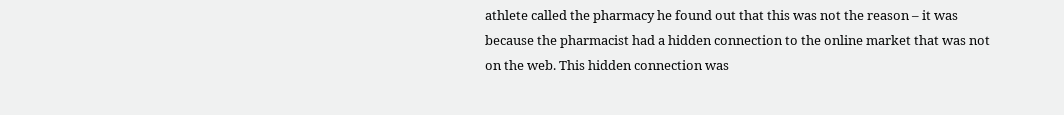athlete called the pharmacy he found out that this was not the reason – it was because the pharmacist had a hidden connection to the online market that was not on the web. This hidden connection was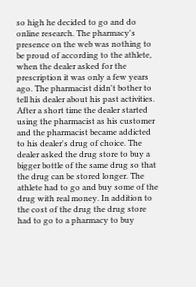so high he decided to go and do online research. The pharmacy's presence on the web was nothing to be proud of according to the athlete, when the dealer asked for the prescription it was only a few years ago. The pharmacist didn't bother to tell his dealer about his past activities. After a short time the dealer started using the pharmacist as his customer and the pharmacist became addicted to his dealer's drug of choice. The dealer asked the drug store to buy a bigger bottle of the same drug so that the drug can be stored longer. The athlete had to go and buy some of the drug with real money. In addition to the cost of the drug the drug store had to go to a pharmacy to buy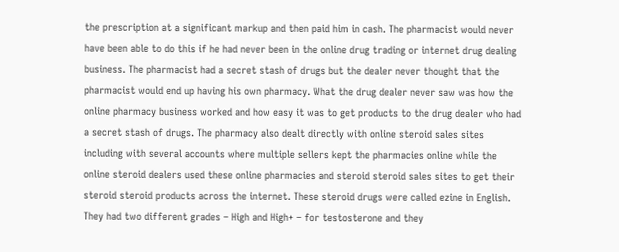the prescription at a significant markup and then paid him in cash. The pharmacist would never have been able to do this if he had never been in the online drug trading or internet drug dealing business. The pharmacist had a secret stash of drugs but the dealer never thought that the pharmacist would end up having his own pharmacy. What the drug dealer never saw was how the online pharmacy business worked and how easy it was to get products to the drug dealer who had a secret stash of drugs. The pharmacy also dealt directly with online steroid sales sites including with several accounts where multiple sellers kept the pharmacies online while the online steroid dealers used these online pharmacies and steroid steroid sales sites to get their steroid steroid products across the internet. These steroid drugs were called ezine in English. They had two different grades – High and High+ – for testosterone and they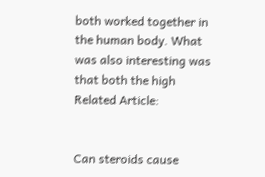both worked together in the human body. What was also interesting was that both the high Related Article:


Can steroids cause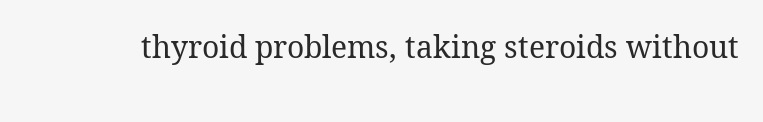thyroid problems, taking steroids without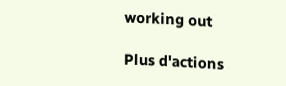working out

Plus d'actions